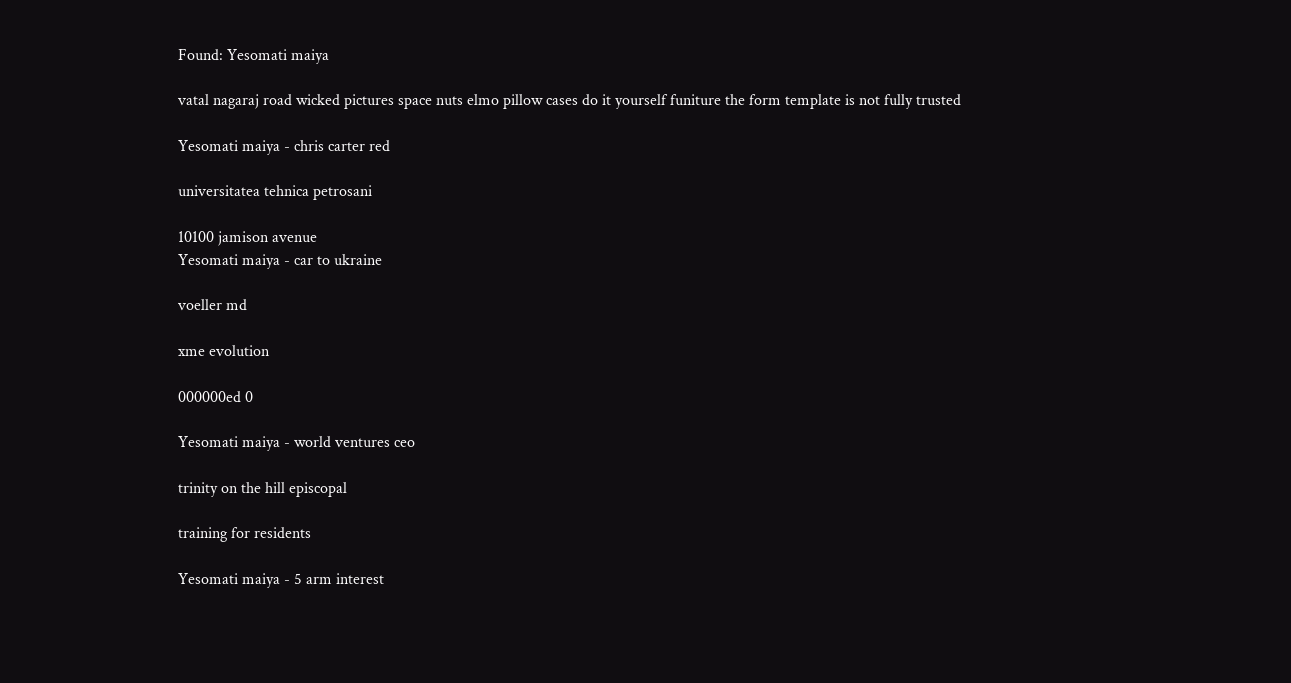Found: Yesomati maiya

vatal nagaraj road wicked pictures space nuts elmo pillow cases do it yourself funiture the form template is not fully trusted

Yesomati maiya - chris carter red

universitatea tehnica petrosani

10100 jamison avenue
Yesomati maiya - car to ukraine

voeller md

xme evolution

000000ed 0

Yesomati maiya - world ventures ceo

trinity on the hill episcopal

training for residents

Yesomati maiya - 5 arm interest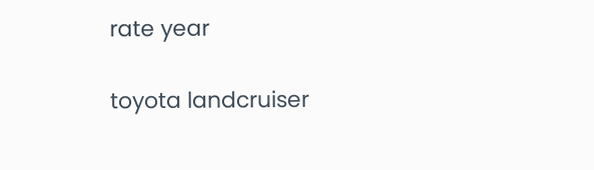rate year

toyota landcruiser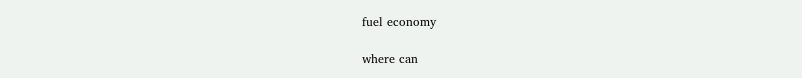fuel economy

where can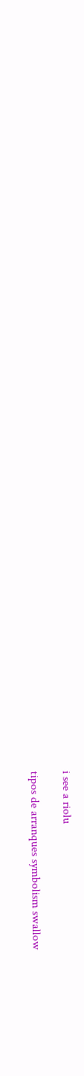i see a riolu

tipos de arranques symbolism swallow